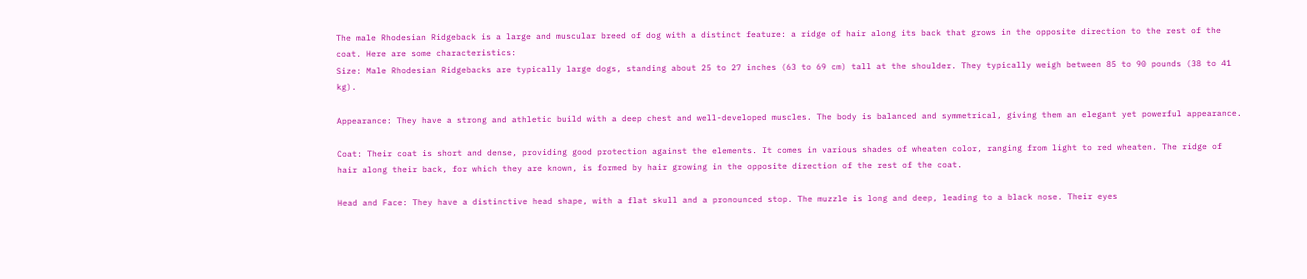The male Rhodesian Ridgeback is a large and muscular breed of dog with a distinct feature: a ridge of hair along its back that grows in the opposite direction to the rest of the coat. Here are some characteristics:
Size: Male Rhodesian Ridgebacks are typically large dogs, standing about 25 to 27 inches (63 to 69 cm) tall at the shoulder. They typically weigh between 85 to 90 pounds (38 to 41 kg).

Appearance: They have a strong and athletic build with a deep chest and well-developed muscles. The body is balanced and symmetrical, giving them an elegant yet powerful appearance.

Coat: Their coat is short and dense, providing good protection against the elements. It comes in various shades of wheaten color, ranging from light to red wheaten. The ridge of hair along their back, for which they are known, is formed by hair growing in the opposite direction of the rest of the coat.

Head and Face: They have a distinctive head shape, with a flat skull and a pronounced stop. The muzzle is long and deep, leading to a black nose. Their eyes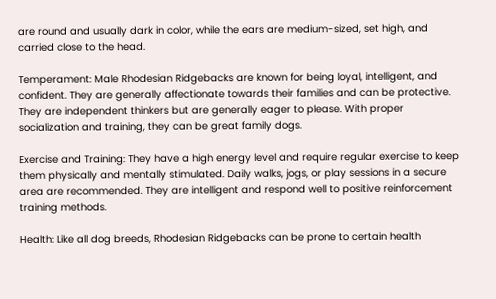are round and usually dark in color, while the ears are medium-sized, set high, and carried close to the head.

Temperament: Male Rhodesian Ridgebacks are known for being loyal, intelligent, and confident. They are generally affectionate towards their families and can be protective. They are independent thinkers but are generally eager to please. With proper socialization and training, they can be great family dogs.

Exercise and Training: They have a high energy level and require regular exercise to keep them physically and mentally stimulated. Daily walks, jogs, or play sessions in a secure area are recommended. They are intelligent and respond well to positive reinforcement training methods.

Health: Like all dog breeds, Rhodesian Ridgebacks can be prone to certain health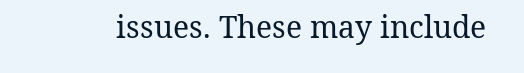issues. These may include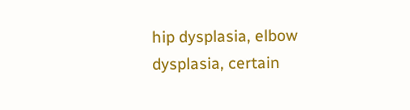hip dysplasia, elbow dysplasia, certain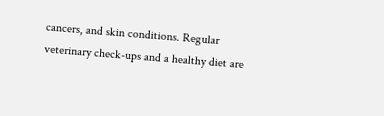cancers, and skin conditions. Regular veterinary check-ups and a healthy diet are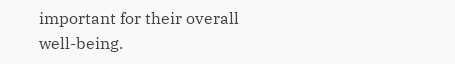important for their overall well-being.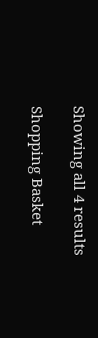Showing all 4 results

Shopping Basket